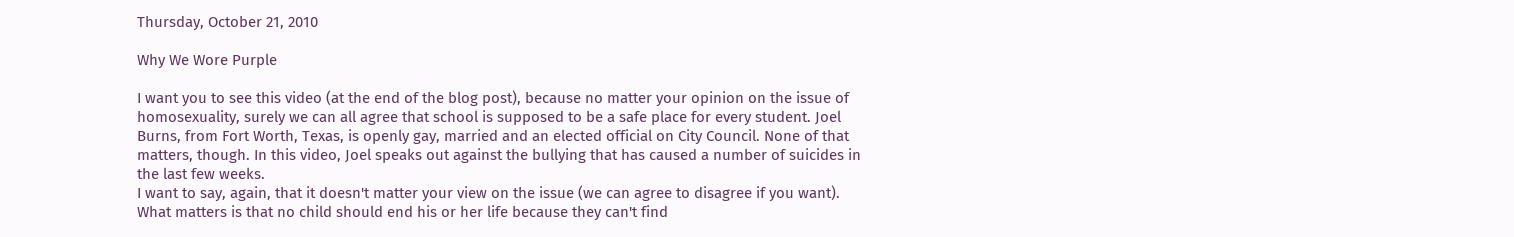Thursday, October 21, 2010

Why We Wore Purple

I want you to see this video (at the end of the blog post), because no matter your opinion on the issue of homosexuality, surely we can all agree that school is supposed to be a safe place for every student. Joel Burns, from Fort Worth, Texas, is openly gay, married and an elected official on City Council. None of that matters, though. In this video, Joel speaks out against the bullying that has caused a number of suicides in the last few weeks.
I want to say, again, that it doesn't matter your view on the issue (we can agree to disagree if you want). What matters is that no child should end his or her life because they can't find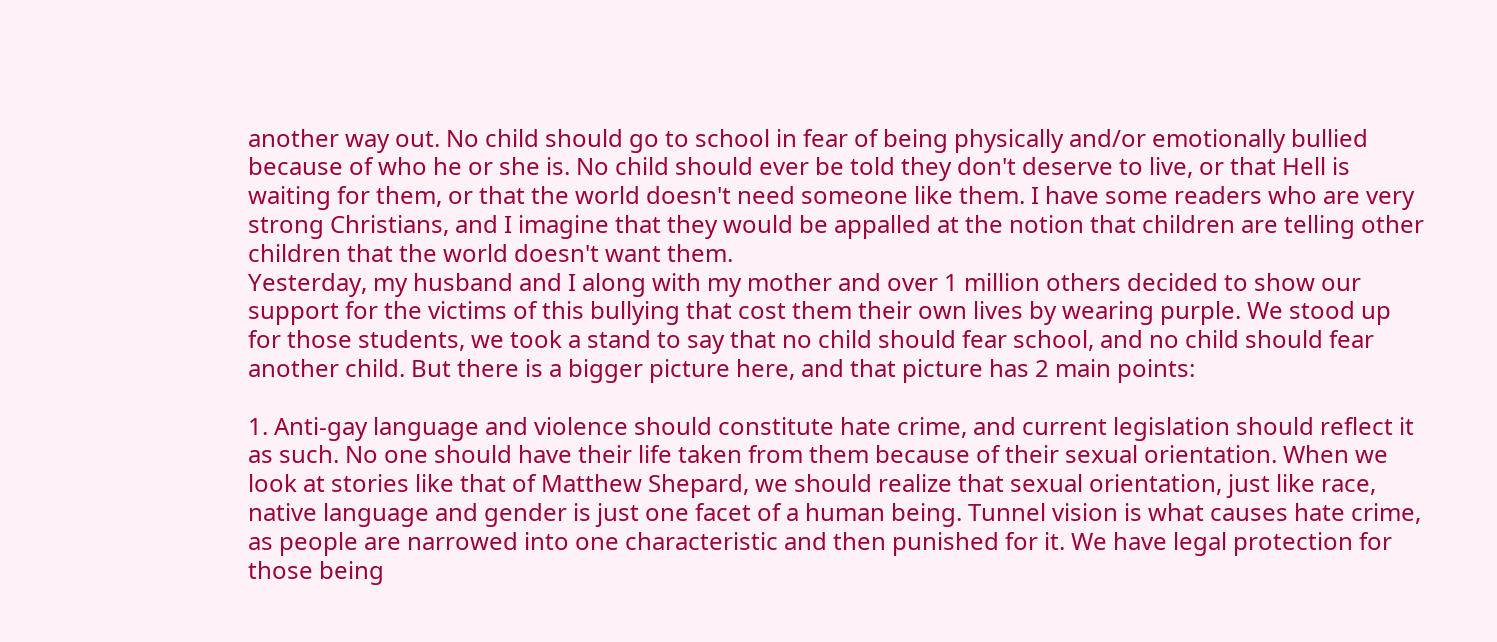another way out. No child should go to school in fear of being physically and/or emotionally bullied because of who he or she is. No child should ever be told they don't deserve to live, or that Hell is waiting for them, or that the world doesn't need someone like them. I have some readers who are very strong Christians, and I imagine that they would be appalled at the notion that children are telling other children that the world doesn't want them.
Yesterday, my husband and I along with my mother and over 1 million others decided to show our support for the victims of this bullying that cost them their own lives by wearing purple. We stood up for those students, we took a stand to say that no child should fear school, and no child should fear another child. But there is a bigger picture here, and that picture has 2 main points:

1. Anti-gay language and violence should constitute hate crime, and current legislation should reflect it as such. No one should have their life taken from them because of their sexual orientation. When we look at stories like that of Matthew Shepard, we should realize that sexual orientation, just like race, native language and gender is just one facet of a human being. Tunnel vision is what causes hate crime, as people are narrowed into one characteristic and then punished for it. We have legal protection for those being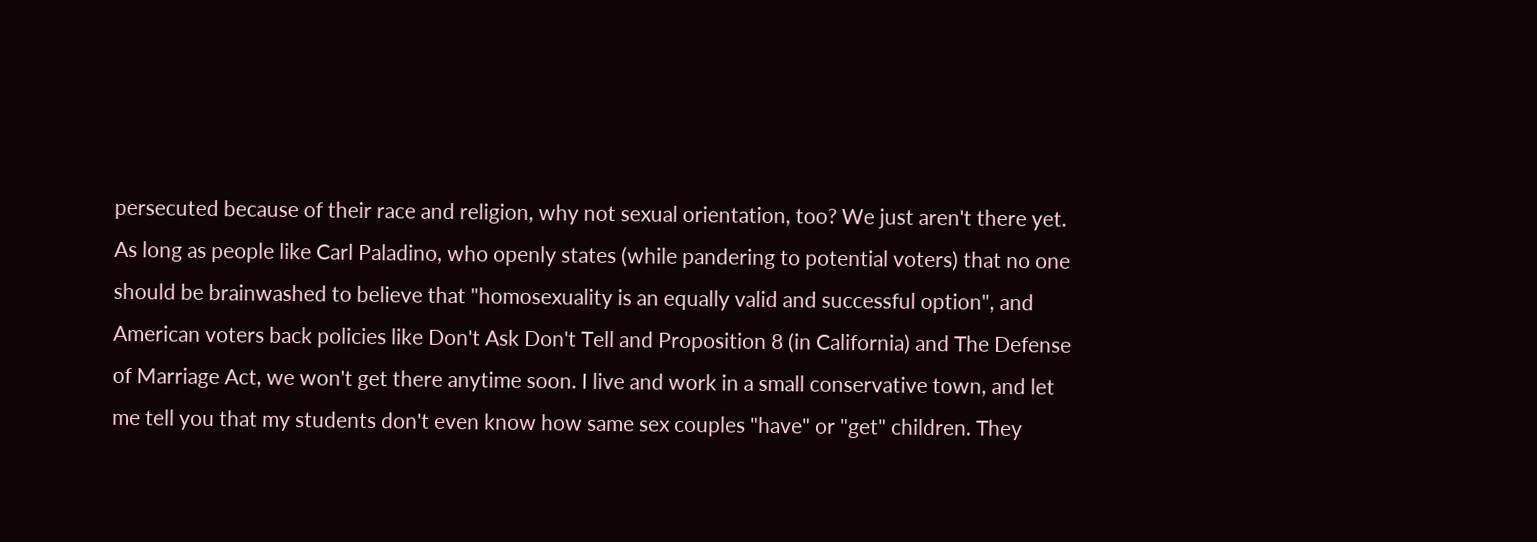persecuted because of their race and religion, why not sexual orientation, too? We just aren't there yet. As long as people like Carl Paladino, who openly states (while pandering to potential voters) that no one should be brainwashed to believe that "homosexuality is an equally valid and successful option", and American voters back policies like Don't Ask Don't Tell and Proposition 8 (in California) and The Defense of Marriage Act, we won't get there anytime soon. I live and work in a small conservative town, and let me tell you that my students don't even know how same sex couples "have" or "get" children. They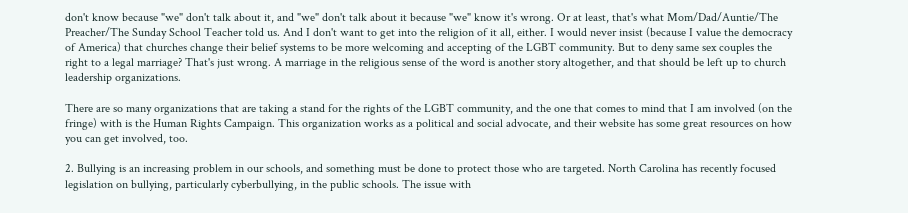don't know because "we" don't talk about it, and "we" don't talk about it because "we" know it's wrong. Or at least, that's what Mom/Dad/Auntie/The Preacher/The Sunday School Teacher told us. And I don't want to get into the religion of it all, either. I would never insist (because I value the democracy of America) that churches change their belief systems to be more welcoming and accepting of the LGBT community. But to deny same sex couples the right to a legal marriage? That's just wrong. A marriage in the religious sense of the word is another story altogether, and that should be left up to church leadership organizations.

There are so many organizations that are taking a stand for the rights of the LGBT community, and the one that comes to mind that I am involved (on the fringe) with is the Human Rights Campaign. This organization works as a political and social advocate, and their website has some great resources on how you can get involved, too.

2. Bullying is an increasing problem in our schools, and something must be done to protect those who are targeted. North Carolina has recently focused legislation on bullying, particularly cyberbullying, in the public schools. The issue with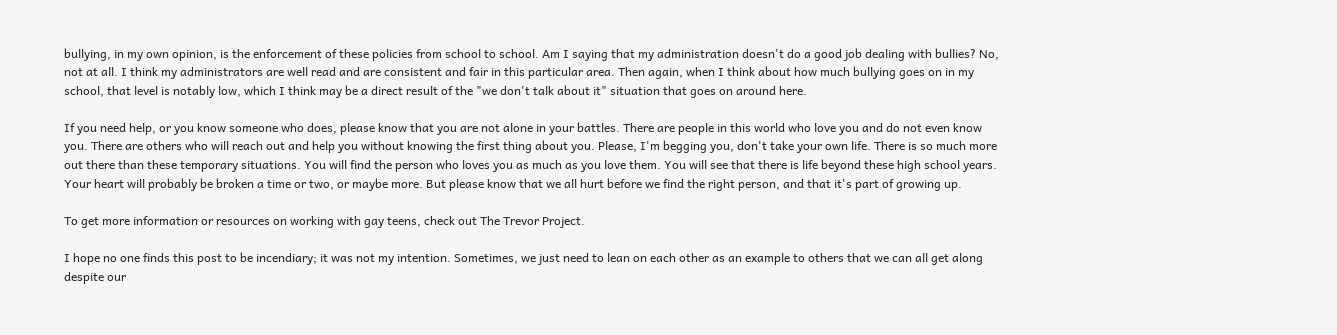bullying, in my own opinion, is the enforcement of these policies from school to school. Am I saying that my administration doesn't do a good job dealing with bullies? No, not at all. I think my administrators are well read and are consistent and fair in this particular area. Then again, when I think about how much bullying goes on in my school, that level is notably low, which I think may be a direct result of the "we don't talk about it" situation that goes on around here.

If you need help, or you know someone who does, please know that you are not alone in your battles. There are people in this world who love you and do not even know you. There are others who will reach out and help you without knowing the first thing about you. Please, I'm begging you, don't take your own life. There is so much more out there than these temporary situations. You will find the person who loves you as much as you love them. You will see that there is life beyond these high school years. Your heart will probably be broken a time or two, or maybe more. But please know that we all hurt before we find the right person, and that it's part of growing up.

To get more information or resources on working with gay teens, check out The Trevor Project.

I hope no one finds this post to be incendiary; it was not my intention. Sometimes, we just need to lean on each other as an example to others that we can all get along despite our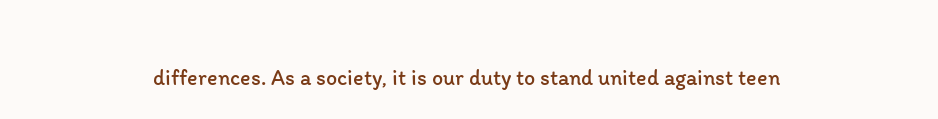differences. As a society, it is our duty to stand united against teen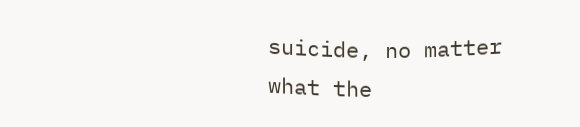suicide, no matter what the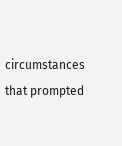circumstances that prompted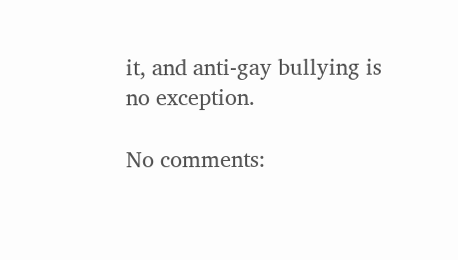it, and anti-gay bullying is no exception.

No comments: